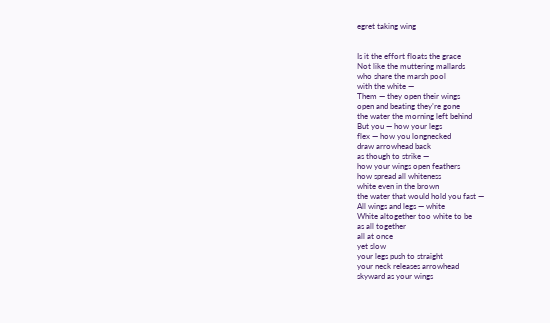egret taking wing


Is it the effort floats the grace
Not like the muttering mallards
who share the marsh pool
with the white —
Them — they open their wings
open and beating they’re gone
the water the morning left behind
But you — how your legs
flex — how you longnecked
draw arrowhead back
as though to strike —
how your wings open feathers
how spread all whiteness
white even in the brown
the water that would hold you fast —
All wings and legs — white
White altogether too white to be
as all together
all at once
yet slow
your legs push to straight
your neck releases arrowhead
skyward as your wings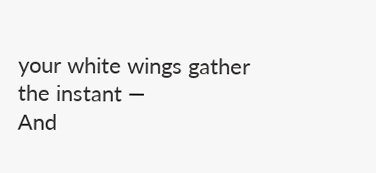your white wings gather
the instant —
And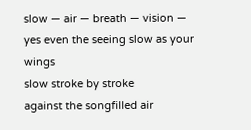slow — air — breath — vision —
yes even the seeing slow as your wings
slow stroke by stroke
against the songfilled air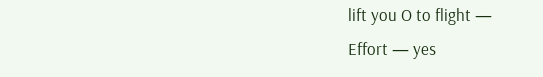lift you O to flight —
Effort — yes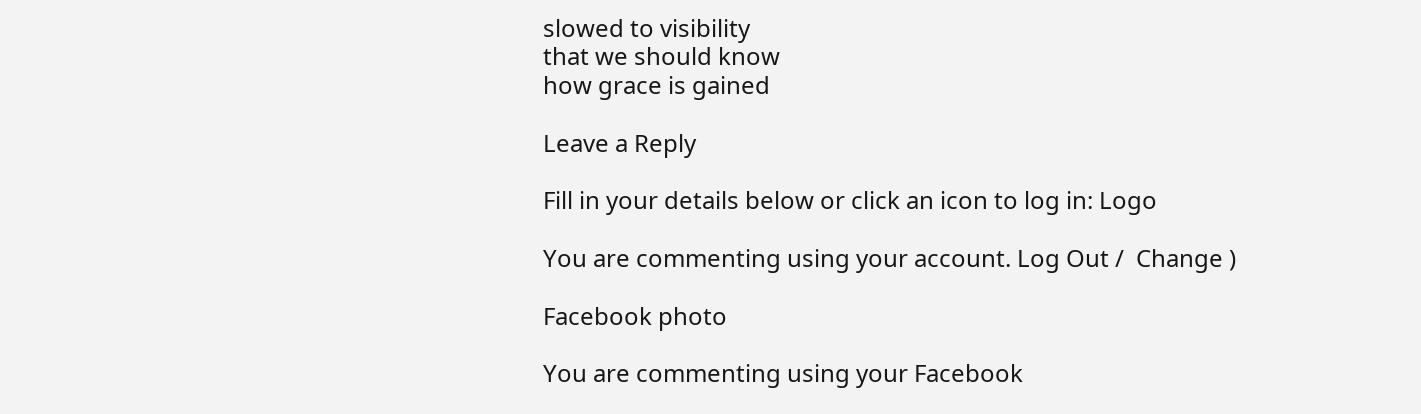slowed to visibility
that we should know
how grace is gained

Leave a Reply

Fill in your details below or click an icon to log in: Logo

You are commenting using your account. Log Out /  Change )

Facebook photo

You are commenting using your Facebook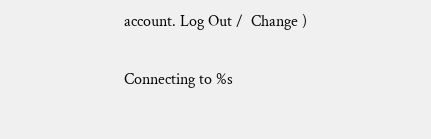account. Log Out /  Change )

Connecting to %s